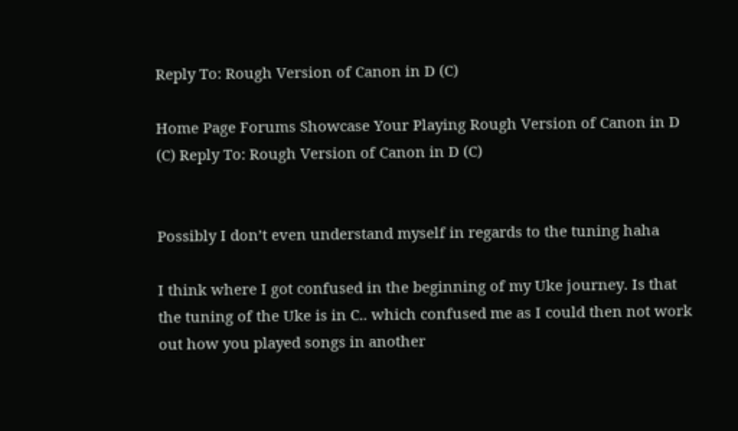Reply To: Rough Version of Canon in D (C)

Home Page Forums Showcase Your Playing Rough Version of Canon in D (C) Reply To: Rough Version of Canon in D (C)


Possibly I don’t even understand myself in regards to the tuning haha

I think where I got confused in the beginning of my Uke journey. Is that the tuning of the Uke is in C.. which confused me as I could then not work out how you played songs in another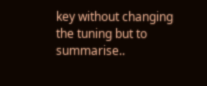key without changing the tuning but to summarise..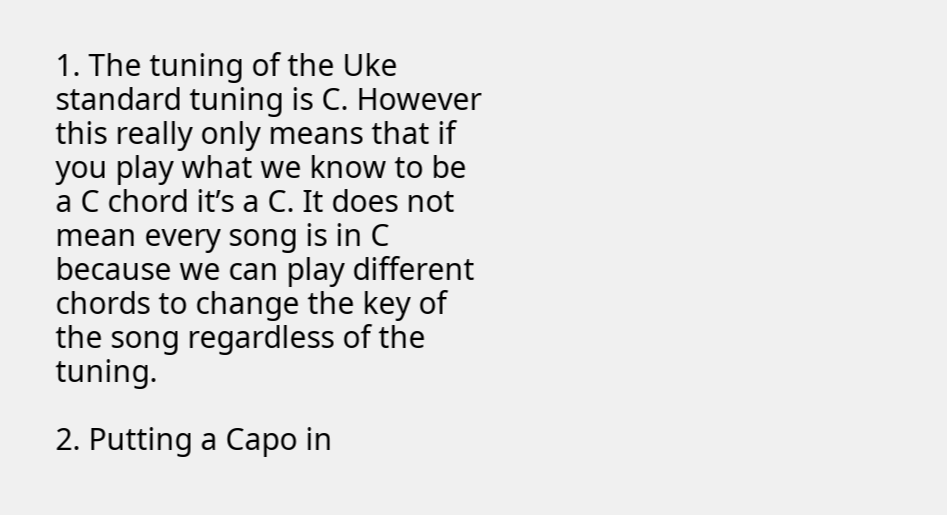1. The tuning of the Uke standard tuning is C. However this really only means that if you play what we know to be a C chord it’s a C. It does not mean every song is in C because we can play different chords to change the key of the song regardless of the tuning.

2. Putting a Capo in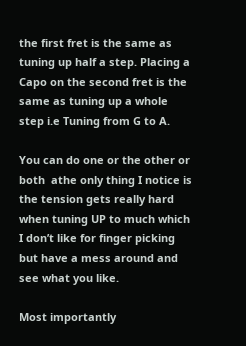the first fret is the same as tuning up half a step. Placing a Capo on the second fret is the same as tuning up a whole step i.e Tuning from G to A.

You can do one or the other or both  athe only thing I notice is the tension gets really hard when tuning UP to much which I don’t like for finger picking but have a mess around and see what you like.

Most importantly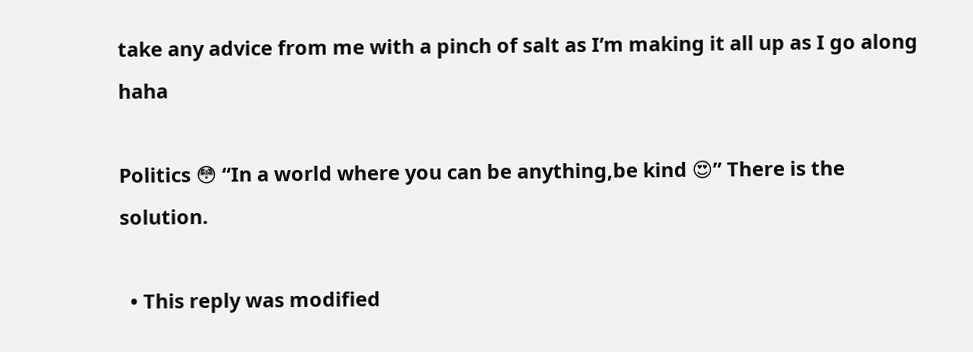take any advice from me with a pinch of salt as I’m making it all up as I go along haha

Politics 😳 “In a world where you can be anything,be kind 😍” There is the solution.

  • This reply was modified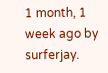1 month, 1 week ago by surferjay.